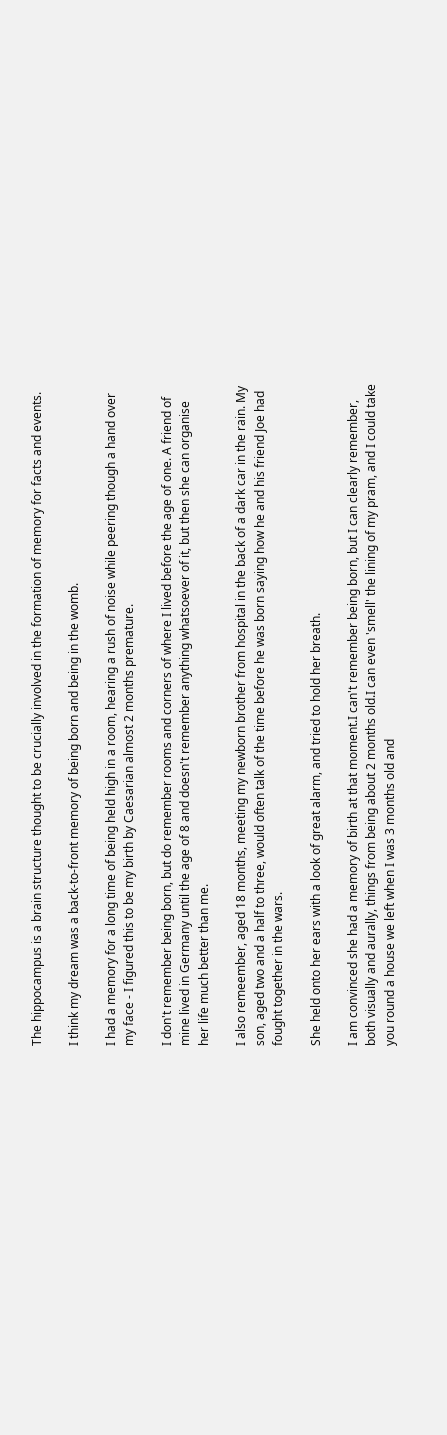The hippocampus is a brain structure thought to be crucially involved in the formation of memory for facts and events.

I think my dream was a back-to-front memory of being born and being in the womb.

I had a memory for a long time of being held high in a room, hearing a rush of noise while peering though a hand over my face - I figured this to be my birth by Caesarian almost 2 months premature.

I don't remember being born, but do remember rooms and corners of where I lived before the age of one. A friend of mine lived in Germany until the age of 8 and doesn't remember anything whatsoever of it, but then she can organise her life much better than me.

I also remeember, aged 18 months, meeting my newborn brother from hospital in the back of a dark car in the rain. My son, aged two and a half to three, would often talk of the time before he was born saying how he and his friend Joe had fought together in the wars.

She held onto her ears with a look of great alarm, and tried to hold her breath.

I am convinced she had a memory of birth at that moment.I can't remember being born, but I can clearly remember, both visually and aurally, things from being about 2 months old.I can even 'smell' the lining of my pram, and I could take you round a house we left when I was 3 months old and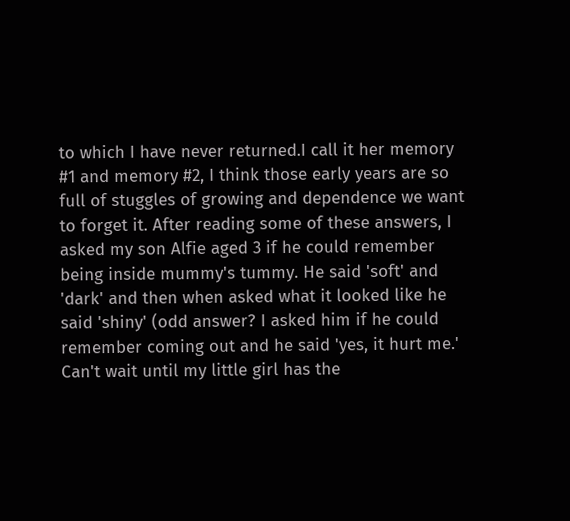to which I have never returned.I call it her memory #1 and memory #2, I think those early years are so full of stuggles of growing and dependence we want to forget it. After reading some of these answers, I asked my son Alfie aged 3 if he could remember being inside mummy's tummy. He said 'soft' and 'dark' and then when asked what it looked like he said 'shiny' (odd answer? I asked him if he could remember coming out and he said 'yes, it hurt me.' Can't wait until my little girl has the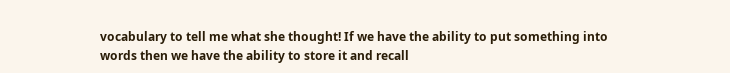vocabulary to tell me what she thought! If we have the ability to put something into words then we have the ability to store it and recall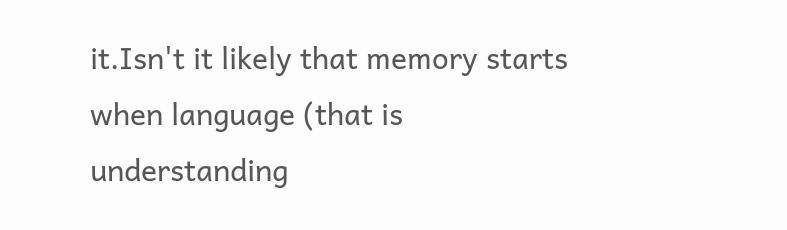it.Isn't it likely that memory starts when language (that is understanding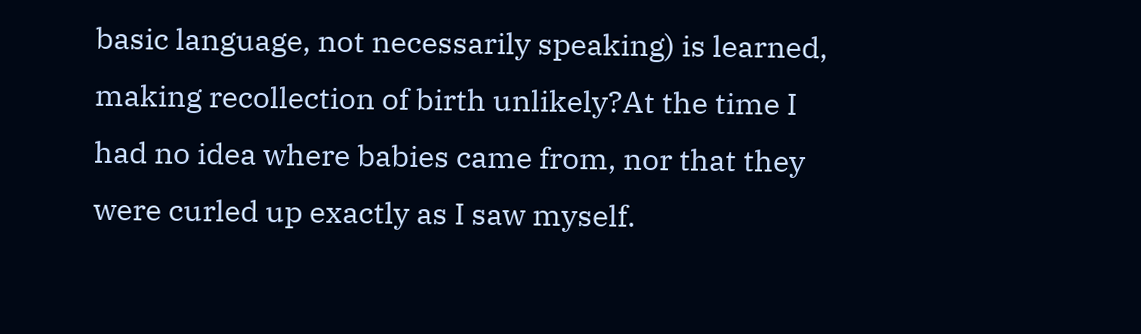basic language, not necessarily speaking) is learned, making recollection of birth unlikely?At the time I had no idea where babies came from, nor that they were curled up exactly as I saw myself.